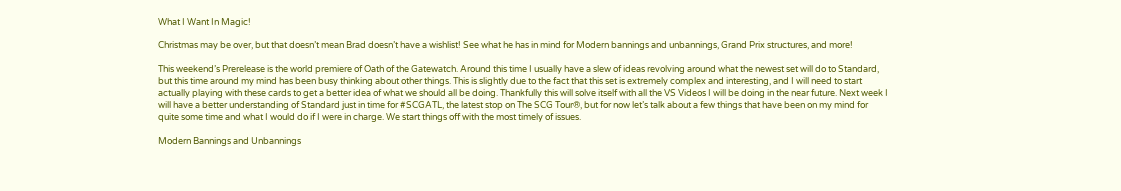What I Want In Magic!

Christmas may be over, but that doesn’t mean Brad doesn’t have a wishlist! See what he has in mind for Modern bannings and unbannings, Grand Prix structures, and more!

This weekend’s Prerelease is the world premiere of Oath of the Gatewatch. Around this time I usually have a slew of ideas revolving around what the newest set will do to Standard, but this time around my mind has been busy thinking about other things. This is slightly due to the fact that this set is extremely complex and interesting, and I will need to start actually playing with these cards to get a better idea of what we should all be doing. Thankfully this will solve itself with all the VS Videos I will be doing in the near future. Next week I will have a better understanding of Standard just in time for #SCGATL, the latest stop on The SCG Tour®, but for now let’s talk about a few things that have been on my mind for quite some time and what I would do if I were in charge. We start things off with the most timely of issues.

Modern Bannings and Unbannings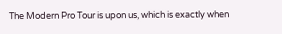The Modern Pro Tour is upon us, which is exactly when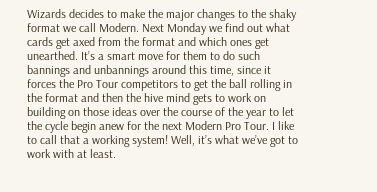Wizards decides to make the major changes to the shaky format we call Modern. Next Monday we find out what cards get axed from the format and which ones get unearthed. It’s a smart move for them to do such bannings and unbannings around this time, since it forces the Pro Tour competitors to get the ball rolling in the format and then the hive mind gets to work on building on those ideas over the course of the year to let the cycle begin anew for the next Modern Pro Tour. I like to call that a working system! Well, it’s what we’ve got to work with at least.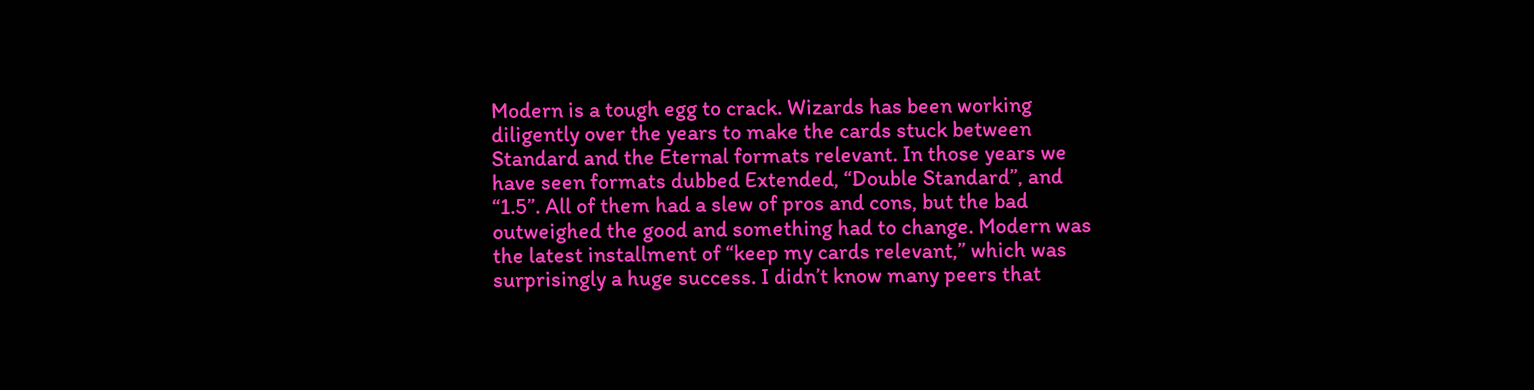Modern is a tough egg to crack. Wizards has been working diligently over the years to make the cards stuck between Standard and the Eternal formats relevant. In those years we have seen formats dubbed Extended, “Double Standard”, and “1.5”. All of them had a slew of pros and cons, but the bad outweighed the good and something had to change. Modern was the latest installment of “keep my cards relevant,” which was surprisingly a huge success. I didn’t know many peers that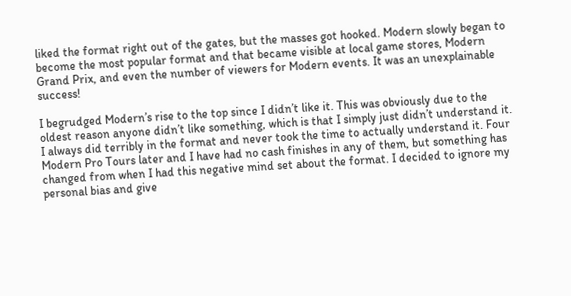liked the format right out of the gates, but the masses got hooked. Modern slowly began to become the most popular format and that became visible at local game stores, Modern Grand Prix, and even the number of viewers for Modern events. It was an unexplainable success!

I begrudged Modern’s rise to the top since I didn’t like it. This was obviously due to the oldest reason anyone didn’t like something, which is that I simply just didn’t understand it. I always did terribly in the format and never took the time to actually understand it. Four Modern Pro Tours later and I have had no cash finishes in any of them, but something has changed from when I had this negative mind set about the format. I decided to ignore my personal bias and give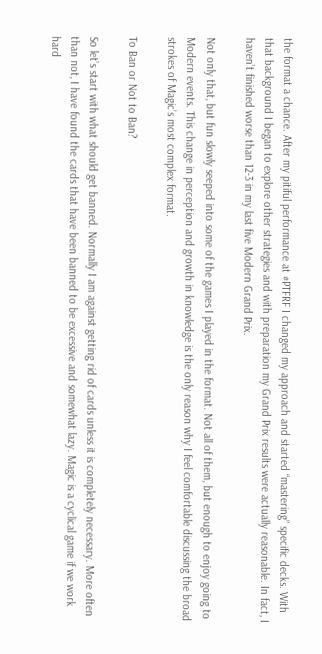the format a chance. After my pitiful performance at #PTFRF I changed my approach and started “mastering” specific decks. With that background I began to explore other strategies and with preparation my Grand Prix results were actually reasonable. In fact, I haven’t finished worse than 12-3 in my last five Modern Grand Prix.

Not only that, but fun slowly seeped into some of the games I played in the format. Not all of them, but enough to enjoy going to Modern events. This change in perception and growth in knowledge is the only reason why I feel comfortable discussing the broad strokes of Magic’s most complex format.

To Ban or Not to Ban?

So let’s start with what should get banned. Normally I am against getting rid of cards unless it is completely necessary. More often than not, I have found the cards that have been banned to be excessive and somewhat lazy. Magic is a cyclical game if we work hard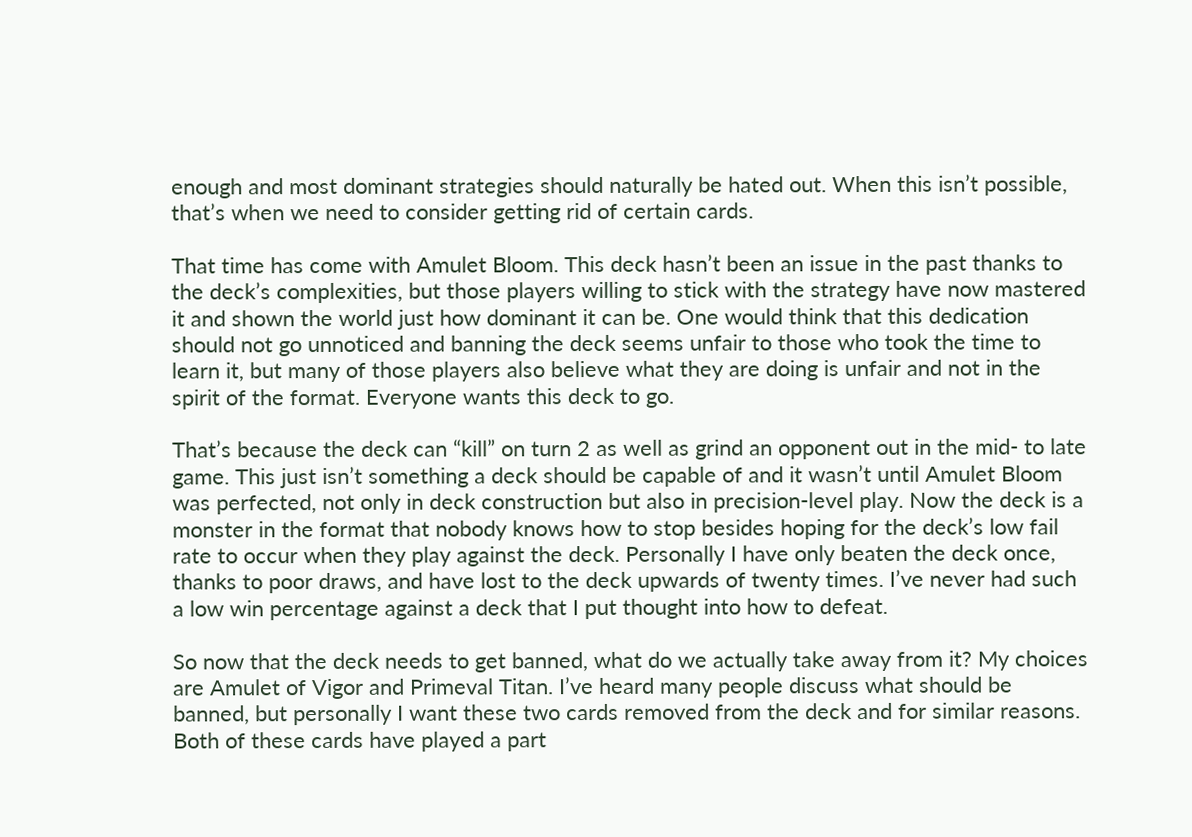enough and most dominant strategies should naturally be hated out. When this isn’t possible, that’s when we need to consider getting rid of certain cards.

That time has come with Amulet Bloom. This deck hasn’t been an issue in the past thanks to the deck’s complexities, but those players willing to stick with the strategy have now mastered it and shown the world just how dominant it can be. One would think that this dedication should not go unnoticed and banning the deck seems unfair to those who took the time to learn it, but many of those players also believe what they are doing is unfair and not in the spirit of the format. Everyone wants this deck to go.

That’s because the deck can “kill” on turn 2 as well as grind an opponent out in the mid- to late game. This just isn’t something a deck should be capable of and it wasn’t until Amulet Bloom was perfected, not only in deck construction but also in precision-level play. Now the deck is a monster in the format that nobody knows how to stop besides hoping for the deck’s low fail rate to occur when they play against the deck. Personally I have only beaten the deck once, thanks to poor draws, and have lost to the deck upwards of twenty times. I’ve never had such a low win percentage against a deck that I put thought into how to defeat.

So now that the deck needs to get banned, what do we actually take away from it? My choices are Amulet of Vigor and Primeval Titan. I’ve heard many people discuss what should be banned, but personally I want these two cards removed from the deck and for similar reasons. Both of these cards have played a part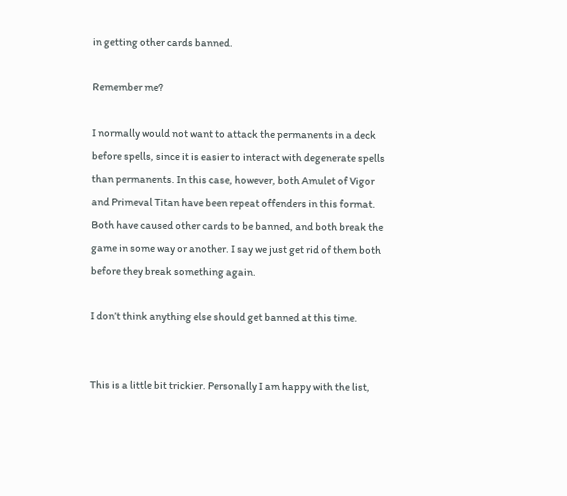in getting other cards banned.

Remember me?

I normally would not want to attack the permanents in a deck before spells, since it is easier to interact with degenerate spells than permanents. In this case, however, both Amulet of Vigor and Primeval Titan have been repeat offenders in this format. Both have caused other cards to be banned, and both break the game in some way or another. I say we just get rid of them both before they break something again.

I don’t think anything else should get banned at this time.


This is a little bit trickier. Personally I am happy with the list,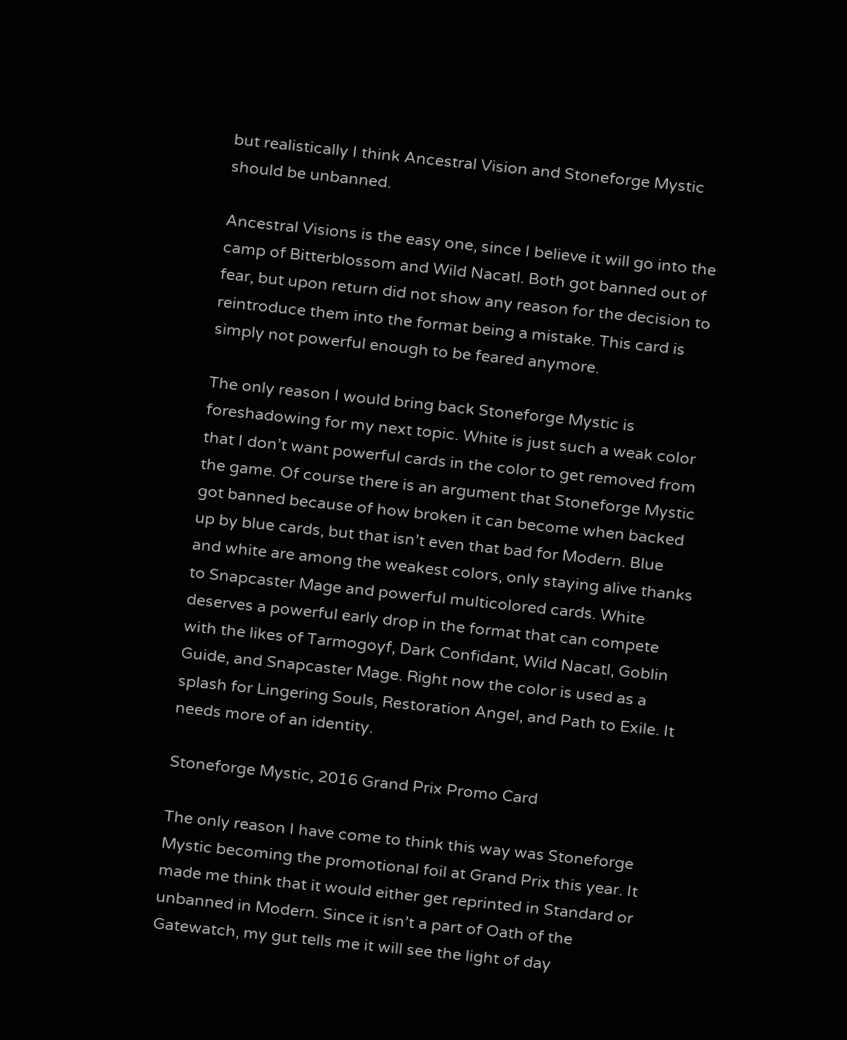but realistically I think Ancestral Vision and Stoneforge Mystic should be unbanned.

Ancestral Visions is the easy one, since I believe it will go into the camp of Bitterblossom and Wild Nacatl. Both got banned out of fear, but upon return did not show any reason for the decision to reintroduce them into the format being a mistake. This card is simply not powerful enough to be feared anymore.

The only reason I would bring back Stoneforge Mystic is foreshadowing for my next topic. White is just such a weak color that I don’t want powerful cards in the color to get removed from the game. Of course there is an argument that Stoneforge Mystic got banned because of how broken it can become when backed up by blue cards, but that isn’t even that bad for Modern. Blue and white are among the weakest colors, only staying alive thanks to Snapcaster Mage and powerful multicolored cards. White deserves a powerful early drop in the format that can compete with the likes of Tarmogoyf, Dark Confidant, Wild Nacatl, Goblin Guide, and Snapcaster Mage. Right now the color is used as a splash for Lingering Souls, Restoration Angel, and Path to Exile. It needs more of an identity.

Stoneforge Mystic, 2016 Grand Prix Promo Card

The only reason I have come to think this way was Stoneforge Mystic becoming the promotional foil at Grand Prix this year. It made me think that it would either get reprinted in Standard or unbanned in Modern. Since it isn’t a part of Oath of the Gatewatch, my gut tells me it will see the light of day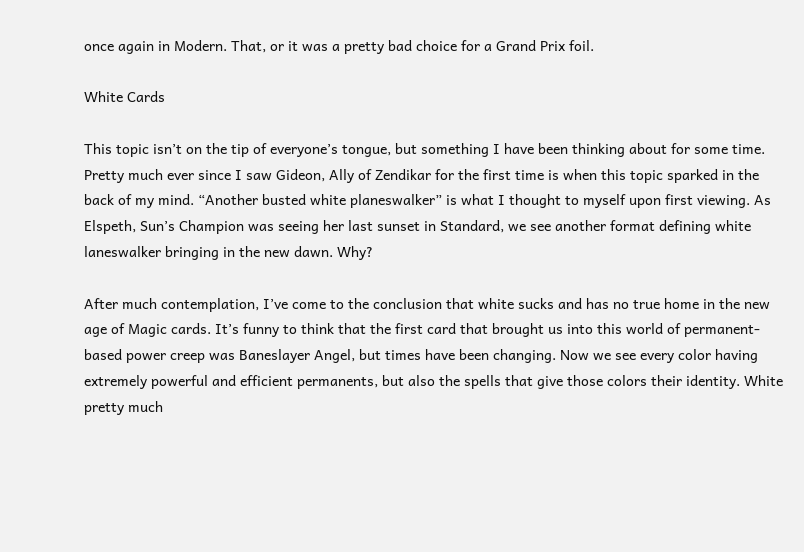once again in Modern. That, or it was a pretty bad choice for a Grand Prix foil.

White Cards

This topic isn’t on the tip of everyone’s tongue, but something I have been thinking about for some time. Pretty much ever since I saw Gideon, Ally of Zendikar for the first time is when this topic sparked in the back of my mind. “Another busted white planeswalker” is what I thought to myself upon first viewing. As Elspeth, Sun’s Champion was seeing her last sunset in Standard, we see another format defining white laneswalker bringing in the new dawn. Why?

After much contemplation, I’ve come to the conclusion that white sucks and has no true home in the new age of Magic cards. It’s funny to think that the first card that brought us into this world of permanent-based power creep was Baneslayer Angel, but times have been changing. Now we see every color having extremely powerful and efficient permanents, but also the spells that give those colors their identity. White pretty much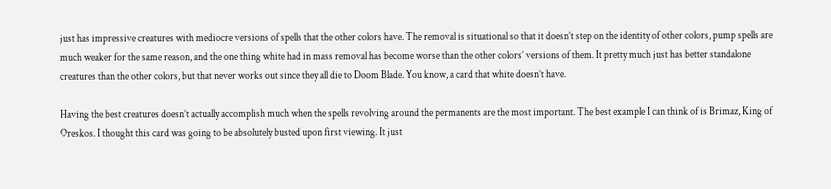just has impressive creatures with mediocre versions of spells that the other colors have. The removal is situational so that it doesn’t step on the identity of other colors, pump spells are much weaker for the same reason, and the one thing white had in mass removal has become worse than the other colors’ versions of them. It pretty much just has better standalone creatures than the other colors, but that never works out since they all die to Doom Blade. You know, a card that white doesn’t have.

Having the best creatures doesn’t actually accomplish much when the spells revolving around the permanents are the most important. The best example I can think of is Brimaz, King of Oreskos. I thought this card was going to be absolutely busted upon first viewing. It just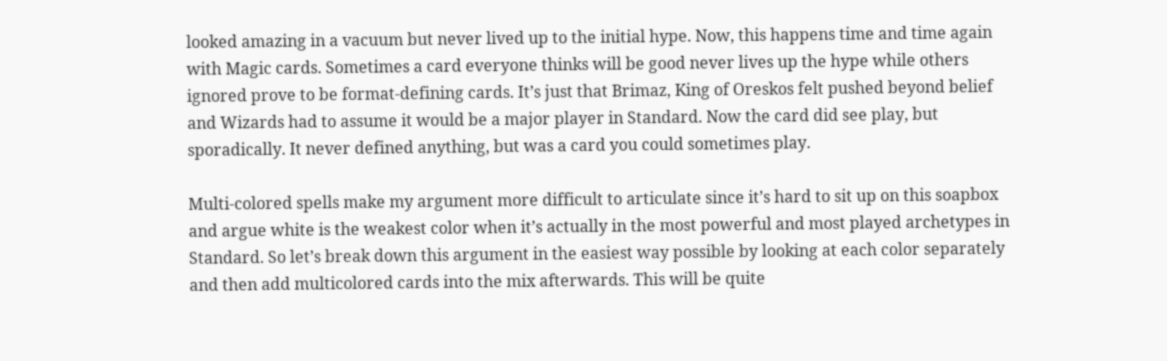looked amazing in a vacuum but never lived up to the initial hype. Now, this happens time and time again with Magic cards. Sometimes a card everyone thinks will be good never lives up the hype while others ignored prove to be format-defining cards. It’s just that Brimaz, King of Oreskos felt pushed beyond belief and Wizards had to assume it would be a major player in Standard. Now the card did see play, but sporadically. It never defined anything, but was a card you could sometimes play.

Multi-colored spells make my argument more difficult to articulate since it’s hard to sit up on this soapbox and argue white is the weakest color when it’s actually in the most powerful and most played archetypes in Standard. So let’s break down this argument in the easiest way possible by looking at each color separately and then add multicolored cards into the mix afterwards. This will be quite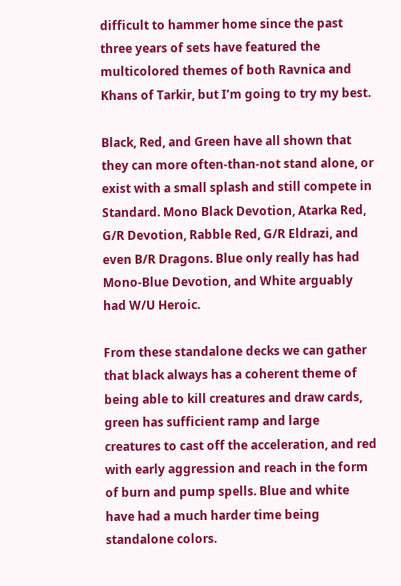difficult to hammer home since the past three years of sets have featured the multicolored themes of both Ravnica and Khans of Tarkir, but I’m going to try my best.

Black, Red, and Green have all shown that they can more often-than-not stand alone, or exist with a small splash and still compete in Standard. Mono Black Devotion, Atarka Red, G/R Devotion, Rabble Red, G/R Eldrazi, and even B/R Dragons. Blue only really has had Mono-Blue Devotion, and White arguably had W/U Heroic.

From these standalone decks we can gather that black always has a coherent theme of being able to kill creatures and draw cards, green has sufficient ramp and large creatures to cast off the acceleration, and red with early aggression and reach in the form of burn and pump spells. Blue and white have had a much harder time being standalone colors.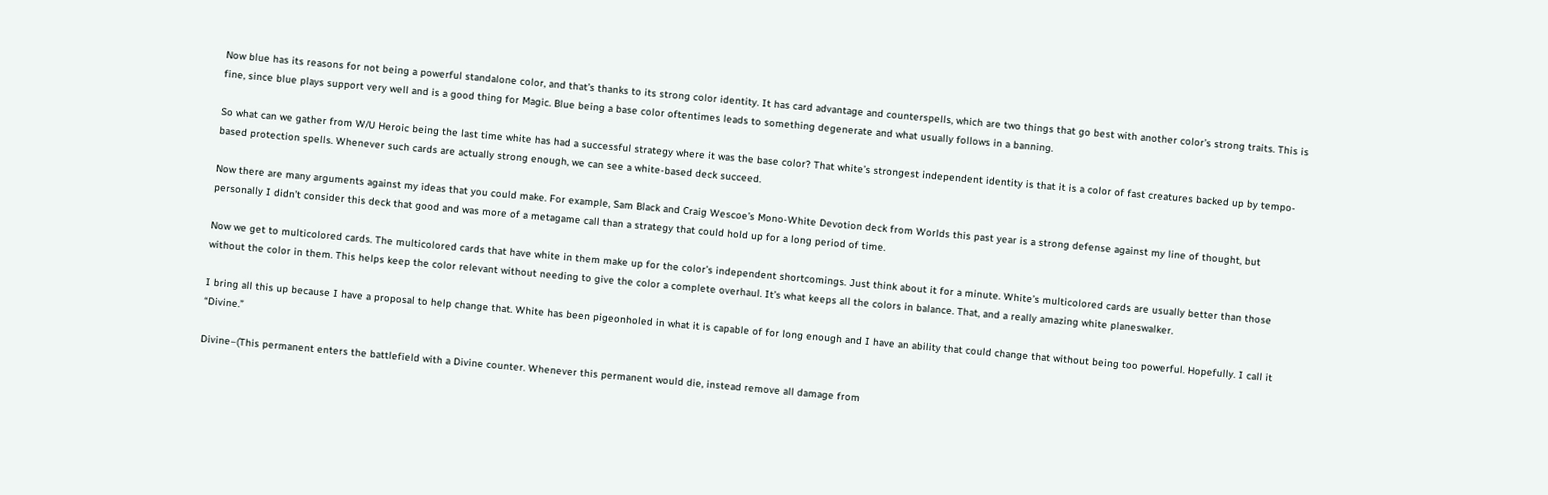Now blue has its reasons for not being a powerful standalone color, and that’s thanks to its strong color identity. It has card advantage and counterspells, which are two things that go best with another color’s strong traits. This is fine, since blue plays support very well and is a good thing for Magic. Blue being a base color oftentimes leads to something degenerate and what usually follows in a banning.

So what can we gather from W/U Heroic being the last time white has had a successful strategy where it was the base color? That white’s strongest independent identity is that it is a color of fast creatures backed up by tempo-based protection spells. Whenever such cards are actually strong enough, we can see a white-based deck succeed.

Now there are many arguments against my ideas that you could make. For example, Sam Black and Craig Wescoe’s Mono-White Devotion deck from Worlds this past year is a strong defense against my line of thought, but personally I didn’t consider this deck that good and was more of a metagame call than a strategy that could hold up for a long period of time.

Now we get to multicolored cards. The multicolored cards that have white in them make up for the color’s independent shortcomings. Just think about it for a minute. White’s multicolored cards are usually better than those without the color in them. This helps keep the color relevant without needing to give the color a complete overhaul. It’s what keeps all the colors in balance. That, and a really amazing white planeswalker.

I bring all this up because I have a proposal to help change that. White has been pigeonholed in what it is capable of for long enough and I have an ability that could change that without being too powerful. Hopefully. I call it “Divine.”

Divine–(This permanent enters the battlefield with a Divine counter. Whenever this permanent would die, instead remove all damage from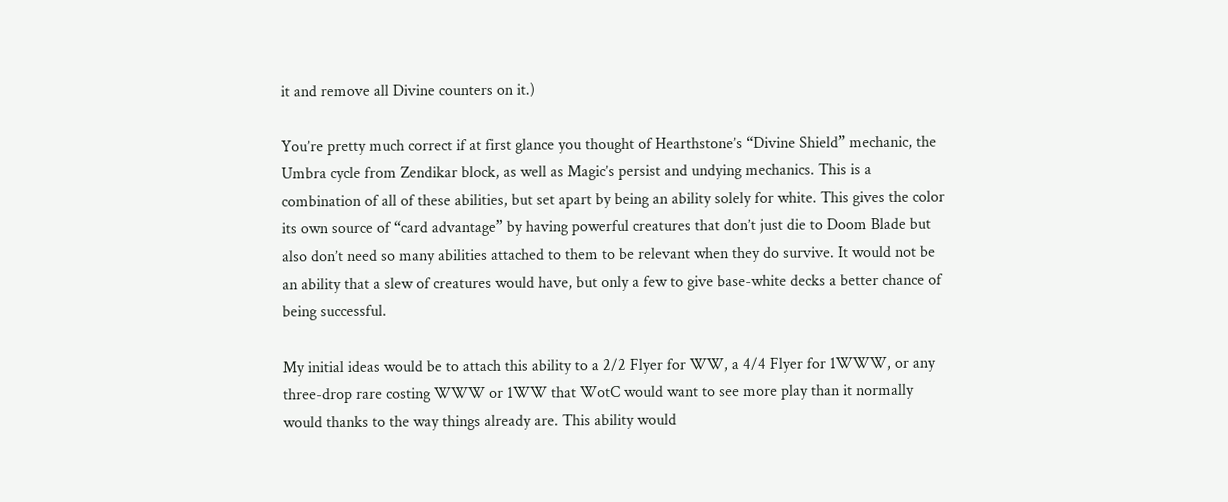it and remove all Divine counters on it.)

You’re pretty much correct if at first glance you thought of Hearthstone’s “Divine Shield” mechanic, the Umbra cycle from Zendikar block, as well as Magic’s persist and undying mechanics. This is a combination of all of these abilities, but set apart by being an ability solely for white. This gives the color its own source of “card advantage” by having powerful creatures that don’t just die to Doom Blade but also don’t need so many abilities attached to them to be relevant when they do survive. It would not be an ability that a slew of creatures would have, but only a few to give base-white decks a better chance of being successful.

My initial ideas would be to attach this ability to a 2/2 Flyer for WW, a 4/4 Flyer for 1WWW, or any three-drop rare costing WWW or 1WW that WotC would want to see more play than it normally would thanks to the way things already are. This ability would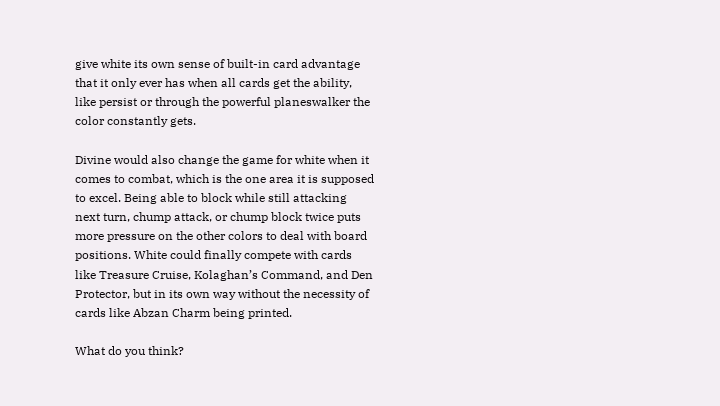give white its own sense of built-in card advantage that it only ever has when all cards get the ability, like persist or through the powerful planeswalker the color constantly gets.

Divine would also change the game for white when it comes to combat, which is the one area it is supposed to excel. Being able to block while still attacking next turn, chump attack, or chump block twice puts more pressure on the other colors to deal with board positions. White could finally compete with cards like Treasure Cruise, Kolaghan’s Command, and Den Protector, but in its own way without the necessity of cards like Abzan Charm being printed.

What do you think?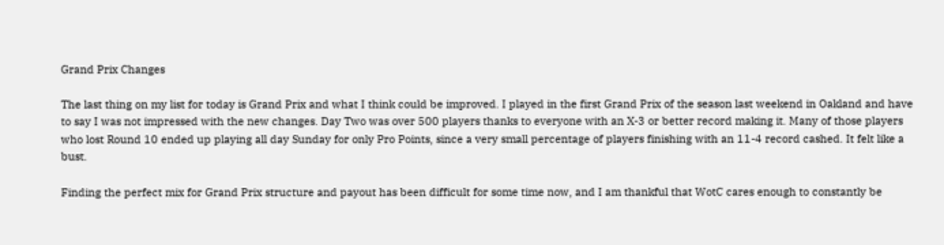Grand Prix Changes

The last thing on my list for today is Grand Prix and what I think could be improved. I played in the first Grand Prix of the season last weekend in Oakland and have to say I was not impressed with the new changes. Day Two was over 500 players thanks to everyone with an X-3 or better record making it. Many of those players who lost Round 10 ended up playing all day Sunday for only Pro Points, since a very small percentage of players finishing with an 11-4 record cashed. It felt like a bust.

Finding the perfect mix for Grand Prix structure and payout has been difficult for some time now, and I am thankful that WotC cares enough to constantly be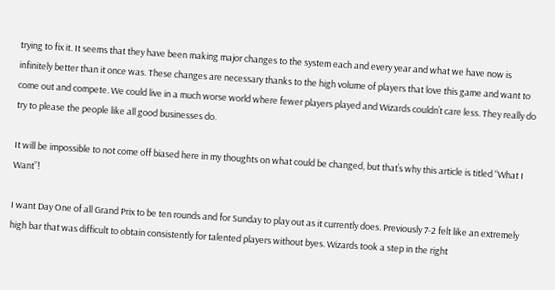trying to fix it. It seems that they have been making major changes to the system each and every year and what we have now is infinitely better than it once was. These changes are necessary thanks to the high volume of players that love this game and want to come out and compete. We could live in a much worse world where fewer players played and Wizards couldn’t care less. They really do try to please the people like all good businesses do.

It will be impossible to not come off biased here in my thoughts on what could be changed, but that’s why this article is titled “What I Want”!

I want Day One of all Grand Prix to be ten rounds and for Sunday to play out as it currently does. Previously 7-2 felt like an extremely high bar that was difficult to obtain consistently for talented players without byes. Wizards took a step in the right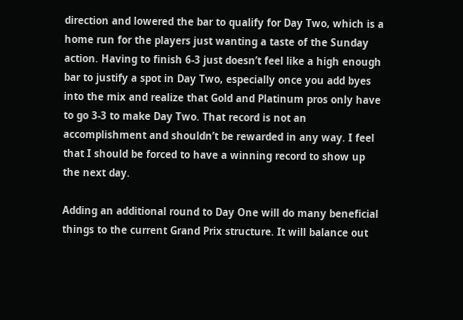direction and lowered the bar to qualify for Day Two, which is a home run for the players just wanting a taste of the Sunday action. Having to finish 6-3 just doesn’t feel like a high enough bar to justify a spot in Day Two, especially once you add byes into the mix and realize that Gold and Platinum pros only have to go 3-3 to make Day Two. That record is not an accomplishment and shouldn’t be rewarded in any way. I feel that I should be forced to have a winning record to show up the next day.

Adding an additional round to Day One will do many beneficial things to the current Grand Prix structure. It will balance out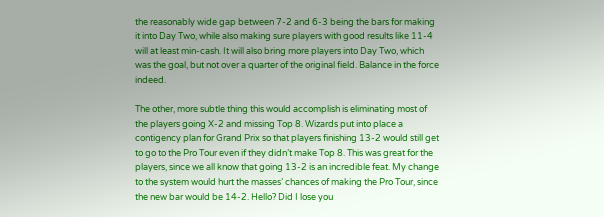the reasonably wide gap between 7-2 and 6-3 being the bars for making it into Day Two, while also making sure players with good results like 11-4 will at least min-cash. It will also bring more players into Day Two, which was the goal, but not over a quarter of the original field. Balance in the force indeed.

The other, more subtle thing this would accomplish is eliminating most of the players going X-2 and missing Top 8. Wizards put into place a contigency plan for Grand Prix so that players finishing 13-2 would still get to go to the Pro Tour even if they didn’t make Top 8. This was great for the players, since we all know that going 13-2 is an incredible feat. My change to the system would hurt the masses’ chances of making the Pro Tour, since the new bar would be 14-2. Hello? Did I lose you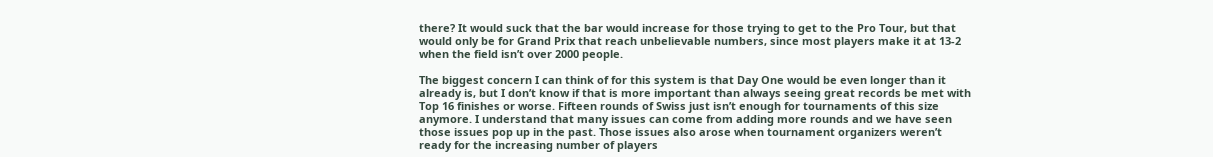there? It would suck that the bar would increase for those trying to get to the Pro Tour, but that would only be for Grand Prix that reach unbelievable numbers, since most players make it at 13-2 when the field isn’t over 2000 people.

The biggest concern I can think of for this system is that Day One would be even longer than it already is, but I don’t know if that is more important than always seeing great records be met with Top 16 finishes or worse. Fifteen rounds of Swiss just isn’t enough for tournaments of this size anymore. I understand that many issues can come from adding more rounds and we have seen those issues pop up in the past. Those issues also arose when tournament organizers weren’t ready for the increasing number of players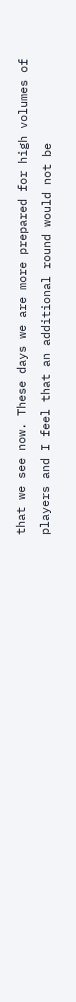that we see now. These days we are more prepared for high volumes of players and I feel that an additional round would not be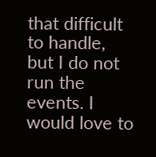that difficult to handle, but I do not run the events. I would love to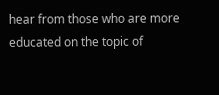hear from those who are more educated on the topic of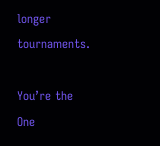longer tournaments.

You’re the One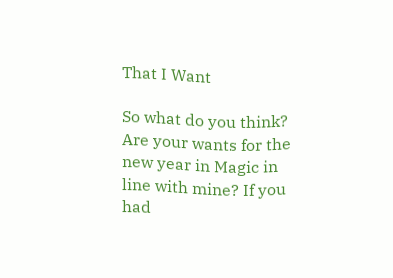That I Want

So what do you think? Are your wants for the new year in Magic in line with mine? If you had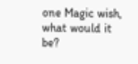one Magic wish, what would it be?